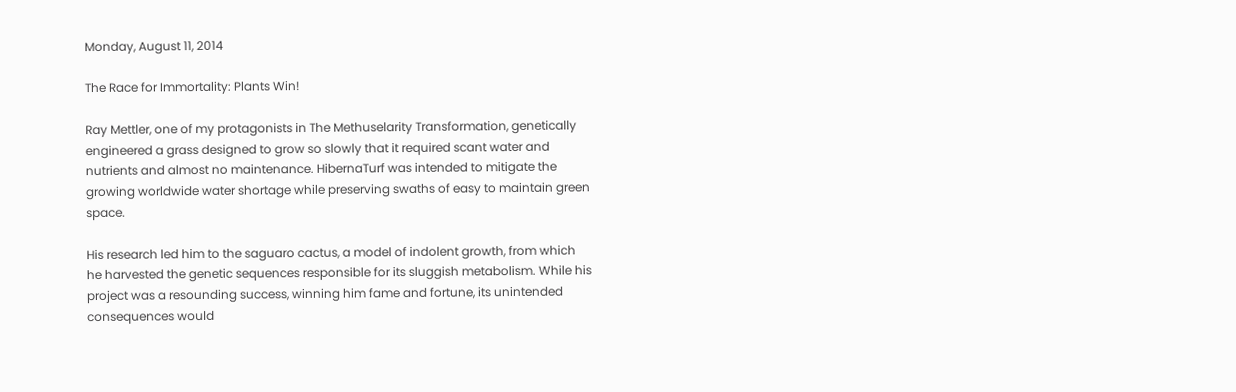Monday, August 11, 2014

The Race for Immortality: Plants Win!

Ray Mettler, one of my protagonists in The Methuselarity Transformation, genetically engineered a grass designed to grow so slowly that it required scant water and nutrients and almost no maintenance. HibernaTurf was intended to mitigate the growing worldwide water shortage while preserving swaths of easy to maintain green space.

His research led him to the saguaro cactus, a model of indolent growth, from which he harvested the genetic sequences responsible for its sluggish metabolism. While his project was a resounding success, winning him fame and fortune, its unintended consequences would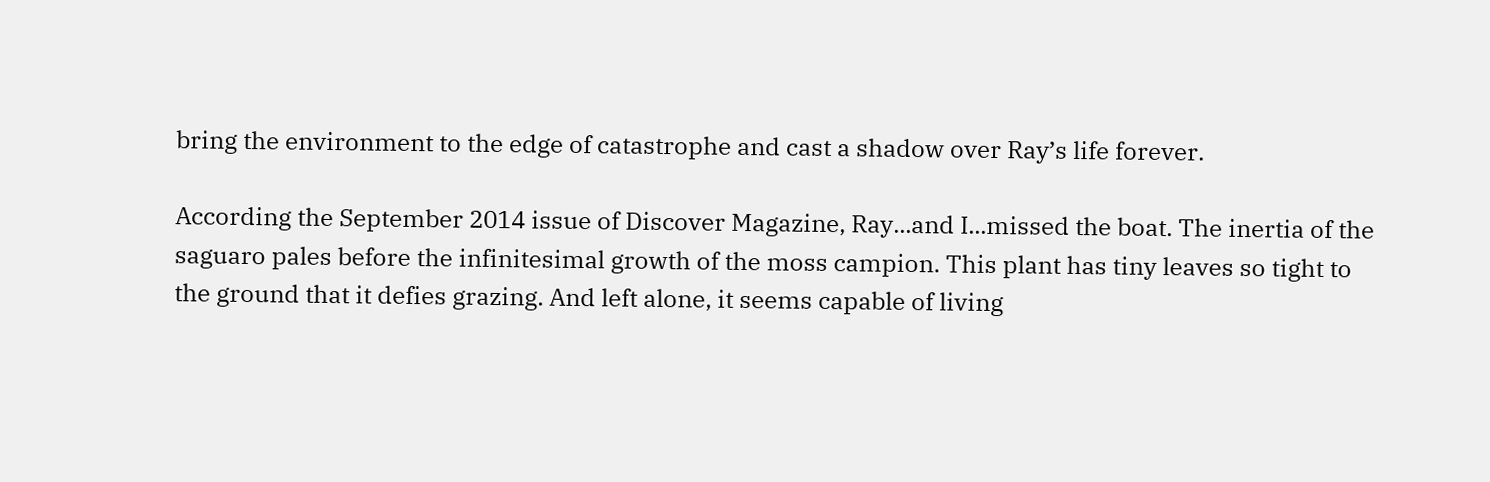bring the environment to the edge of catastrophe and cast a shadow over Ray’s life forever.

According the September 2014 issue of Discover Magazine, Ray...and I...missed the boat. The inertia of the saguaro pales before the infinitesimal growth of the moss campion. This plant has tiny leaves so tight to the ground that it defies grazing. And left alone, it seems capable of living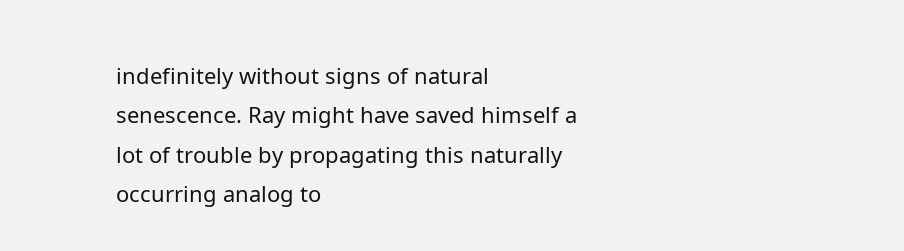indefinitely without signs of natural senescence. Ray might have saved himself a lot of trouble by propagating this naturally occurring analog to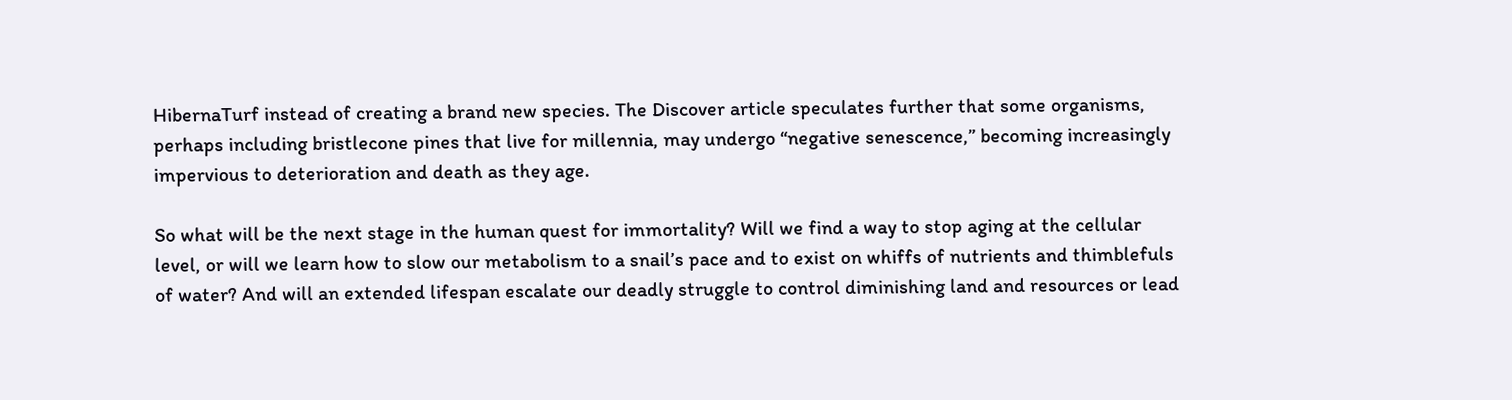HibernaTurf instead of creating a brand new species. The Discover article speculates further that some organisms, perhaps including bristlecone pines that live for millennia, may undergo “negative senescence,” becoming increasingly impervious to deterioration and death as they age.

So what will be the next stage in the human quest for immortality? Will we find a way to stop aging at the cellular level, or will we learn how to slow our metabolism to a snail’s pace and to exist on whiffs of nutrients and thimblefuls of water? And will an extended lifespan escalate our deadly struggle to control diminishing land and resources or lead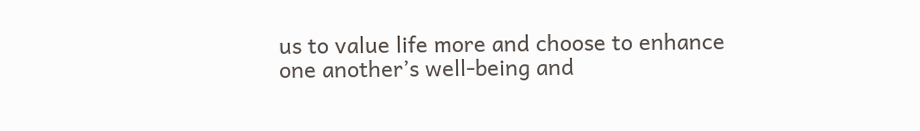us to value life more and choose to enhance one another’s well-being and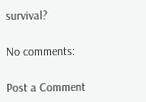survival?

No comments:

Post a Comment